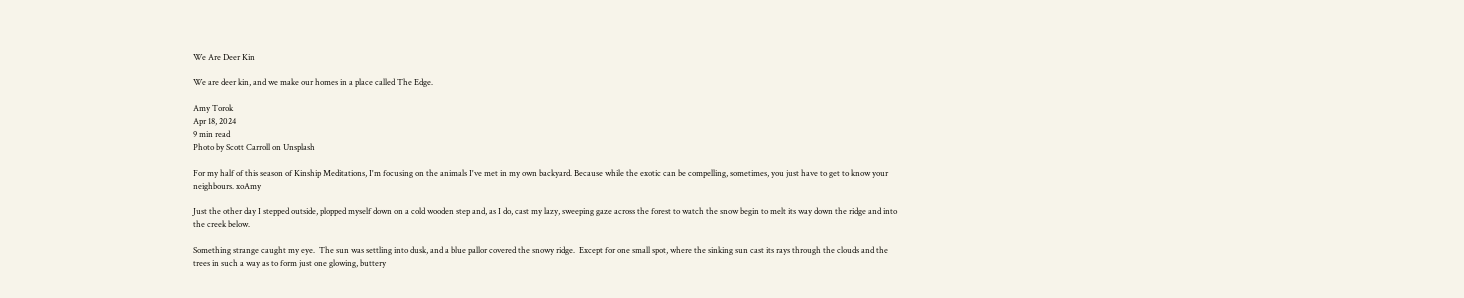We Are Deer Kin

We are deer kin, and we make our homes in a place called The Edge.

Amy Torok
Apr 18, 2024
9 min read
Photo by Scott Carroll on Unsplash

For my half of this season of Kinship Meditations, I'm focusing on the animals I've met in my own backyard. Because while the exotic can be compelling, sometimes, you just have to get to know your neighbours. xoAmy

Just the other day I stepped outside, plopped myself down on a cold wooden step and, as I do, cast my lazy, sweeping gaze across the forest to watch the snow begin to melt its way down the ridge and into the creek below.

Something strange caught my eye.  The sun was settling into dusk, and a blue pallor covered the snowy ridge.  Except for one small spot, where the sinking sun cast its rays through the clouds and the trees in such a way as to form just one glowing, buttery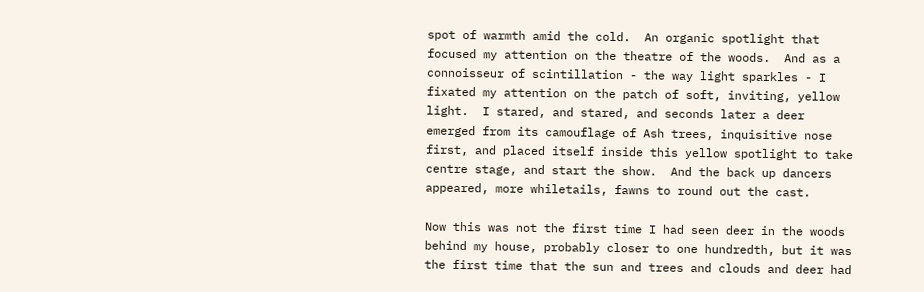spot of warmth amid the cold.  An organic spotlight that focused my attention on the theatre of the woods.  And as a connoisseur of scintillation - the way light sparkles - I fixated my attention on the patch of soft, inviting, yellow light.  I stared, and stared, and seconds later a deer emerged from its camouflage of Ash trees, inquisitive nose first, and placed itself inside this yellow spotlight to take centre stage, and start the show.  And the back up dancers appeared, more whiletails, fawns to round out the cast.

Now this was not the first time I had seen deer in the woods behind my house, probably closer to one hundredth, but it was the first time that the sun and trees and clouds and deer had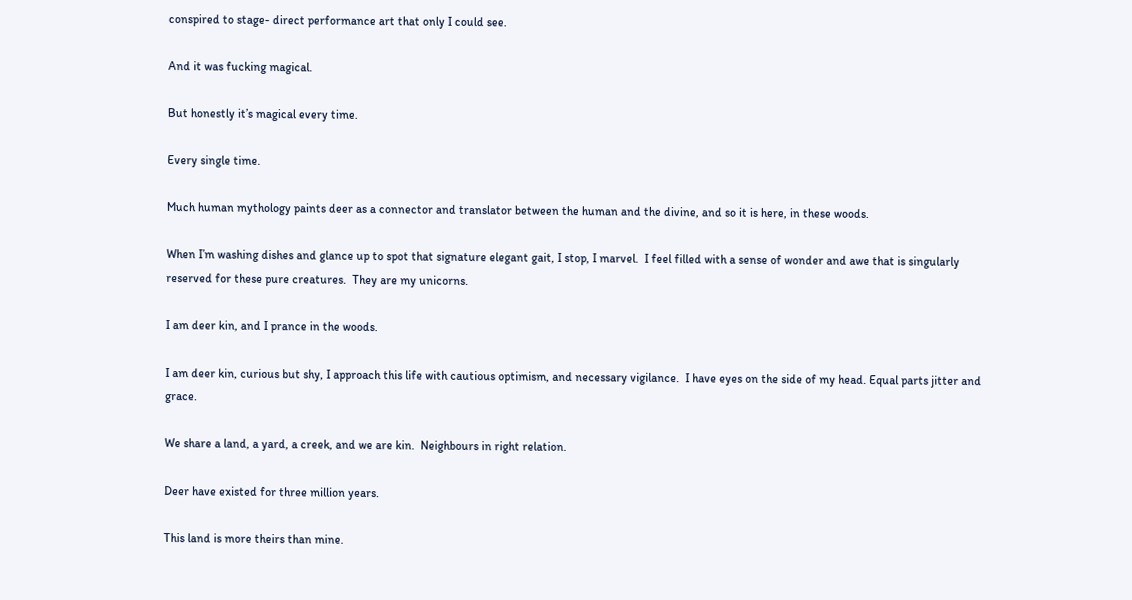conspired to stage- direct performance art that only I could see.

And it was fucking magical.

But honestly it’s magical every time.

Every single time.

Much human mythology paints deer as a connector and translator between the human and the divine, and so it is here, in these woods.

When I’m washing dishes and glance up to spot that signature elegant gait, I stop, I marvel.  I feel filled with a sense of wonder and awe that is singularly reserved for these pure creatures.  They are my unicorns.

I am deer kin, and I prance in the woods.

I am deer kin, curious but shy, I approach this life with cautious optimism, and necessary vigilance.  I have eyes on the side of my head. Equal parts jitter and grace.

We share a land, a yard, a creek, and we are kin.  Neighbours in right relation.

Deer have existed for three million years.

This land is more theirs than mine.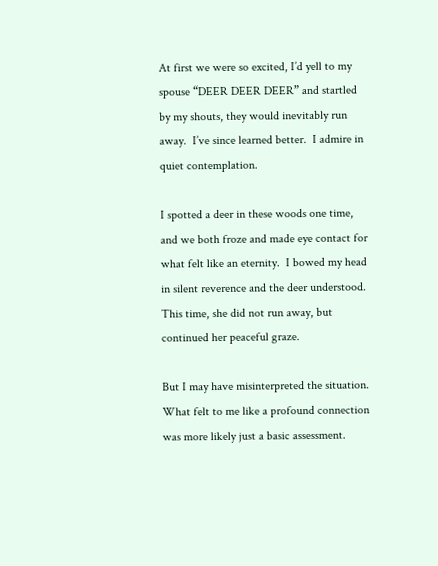At first we were so excited, I’d yell to my spouse “DEER DEER DEER” and startled by my shouts, they would inevitably run away.  I’ve since learned better.  I admire in quiet contemplation.

I spotted a deer in these woods one time, and we both froze and made eye contact for what felt like an eternity.  I bowed my head in silent reverence and the deer understood.  This time, she did not run away, but continued her peaceful graze.

But I may have misinterpreted the situation.  What felt to me like a profound connection was more likely just a basic assessment.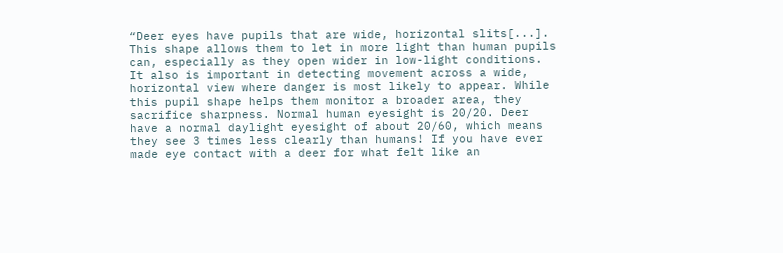“Deer eyes have pupils that are wide, horizontal slits[...]. This shape allows them to let in more light than human pupils can, especially as they open wider in low-light conditions. It also is important in detecting movement across a wide, horizontal view where danger is most likely to appear. While this pupil shape helps them monitor a broader area, they sacrifice sharpness. Normal human eyesight is 20/20. Deer have a normal daylight eyesight of about 20/60, which means they see 3 times less clearly than humans! If you have ever made eye contact with a deer for what felt like an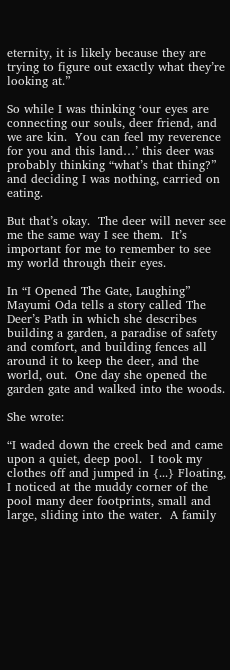eternity, it is likely because they are trying to figure out exactly what they’re looking at.”

So while I was thinking ‘our eyes are connecting our souls, deer friend, and we are kin.  You can feel my reverence for you and this land…’ this deer was probably thinking “what’s that thing?” and deciding I was nothing, carried on eating.

But that’s okay.  The deer will never see me the same way I see them.  It’s important for me to remember to see my world through their eyes.

In “I Opened The Gate, Laughing” Mayumi Oda tells a story called The Deer’s Path in which she describes building a garden, a paradise of safety and comfort, and building fences all around it to keep the deer, and the world, out.  One day she opened the garden gate and walked into the woods.

She wrote:

“I waded down the creek bed and came upon a quiet, deep pool.  I took my clothes off and jumped in {...} Floating, I noticed at the muddy corner of the pool many deer footprints, small and large, sliding into the water.  A family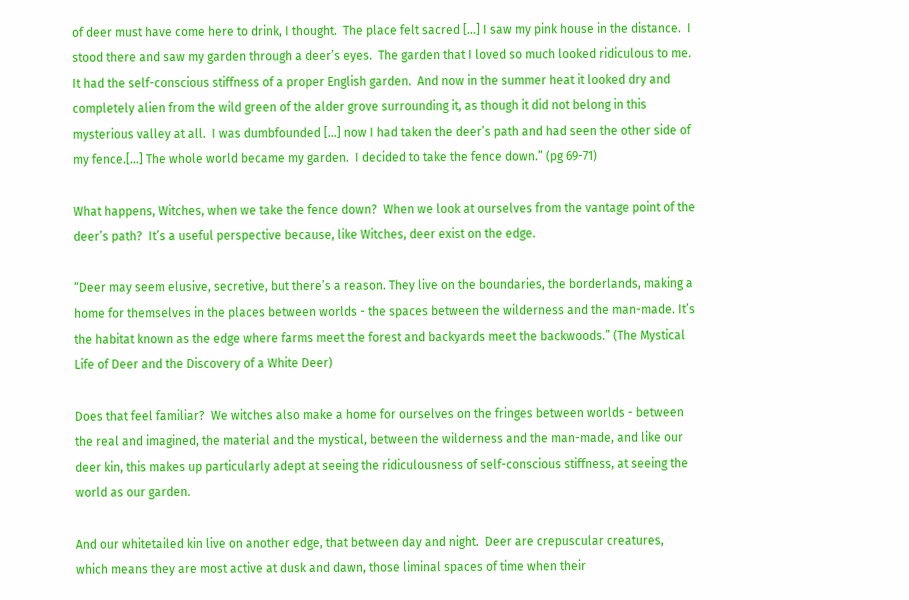of deer must have come here to drink, I thought.  The place felt sacred [...] I saw my pink house in the distance.  I stood there and saw my garden through a deer’s eyes.  The garden that I loved so much looked ridiculous to me.  It had the self-conscious stiffness of a proper English garden.  And now in the summer heat it looked dry and completely alien from the wild green of the alder grove surrounding it, as though it did not belong in this mysterious valley at all.  I was dumbfounded [...] now I had taken the deer’s path and had seen the other side of my fence.[...] The whole world became my garden.  I decided to take the fence down.” (pg 69-71)

What happens, Witches, when we take the fence down?  When we look at ourselves from the vantage point of the deer’s path?  It’s a useful perspective because, like Witches, deer exist on the edge.

“Deer may seem elusive, secretive, but there’s a reason. They live on the boundaries, the borderlands, making a home for themselves in the places between worlds - the spaces between the wilderness and the man-made. It’s the habitat known as the edge where farms meet the forest and backyards meet the backwoods.” (The Mystical Life of Deer and the Discovery of a White Deer)

Does that feel familiar?  We witches also make a home for ourselves on the fringes between worlds - between the real and imagined, the material and the mystical, between the wilderness and the man-made, and like our deer kin, this makes up particularly adept at seeing the ridiculousness of self-conscious stiffness, at seeing the world as our garden.

And our whitetailed kin live on another edge, that between day and night.  Deer are crepuscular creatures, which means they are most active at dusk and dawn, those liminal spaces of time when their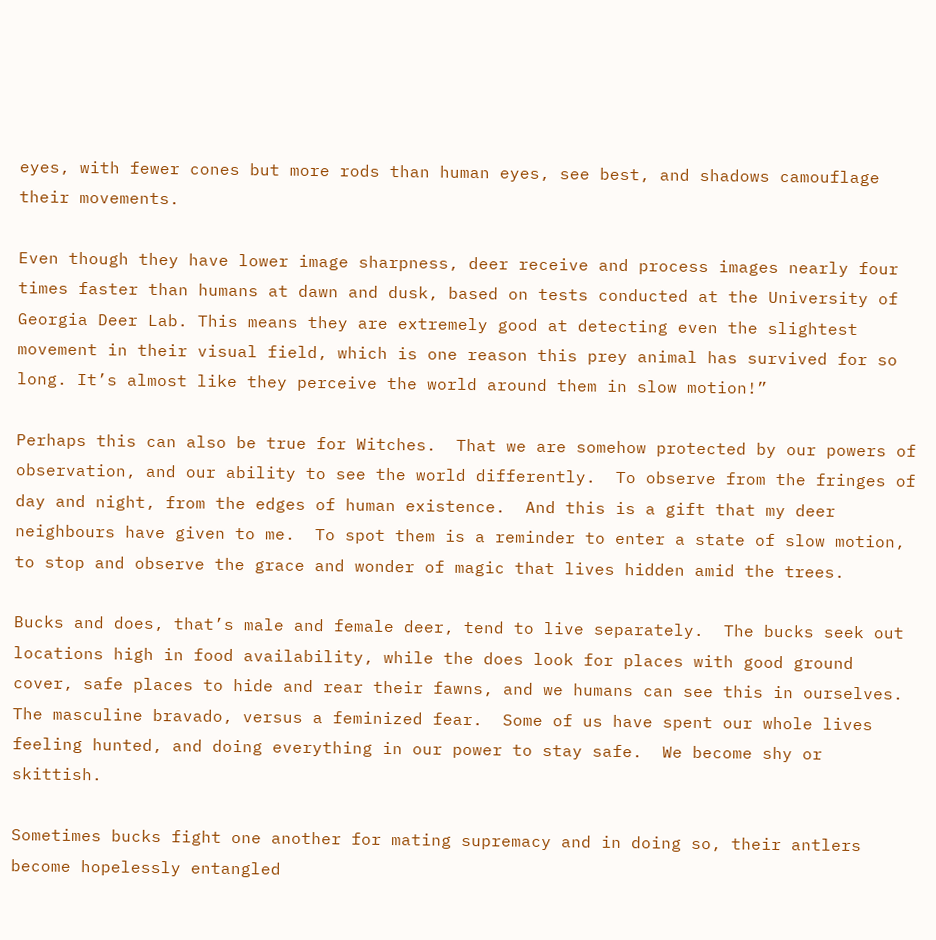eyes, with fewer cones but more rods than human eyes, see best, and shadows camouflage their movements.

Even though they have lower image sharpness, deer receive and process images nearly four times faster than humans at dawn and dusk, based on tests conducted at the University of Georgia Deer Lab. This means they are extremely good at detecting even the slightest movement in their visual field, which is one reason this prey animal has survived for so long. It’s almost like they perceive the world around them in slow motion!”

Perhaps this can also be true for Witches.  That we are somehow protected by our powers of observation, and our ability to see the world differently.  To observe from the fringes of day and night, from the edges of human existence.  And this is a gift that my deer neighbours have given to me.  To spot them is a reminder to enter a state of slow motion, to stop and observe the grace and wonder of magic that lives hidden amid the trees.

Bucks and does, that’s male and female deer, tend to live separately.  The bucks seek out locations high in food availability, while the does look for places with good ground cover, safe places to hide and rear their fawns, and we humans can see this in ourselves.  The masculine bravado, versus a feminized fear.  Some of us have spent our whole lives feeling hunted, and doing everything in our power to stay safe.  We become shy or skittish.

Sometimes bucks fight one another for mating supremacy and in doing so, their antlers become hopelessly entangled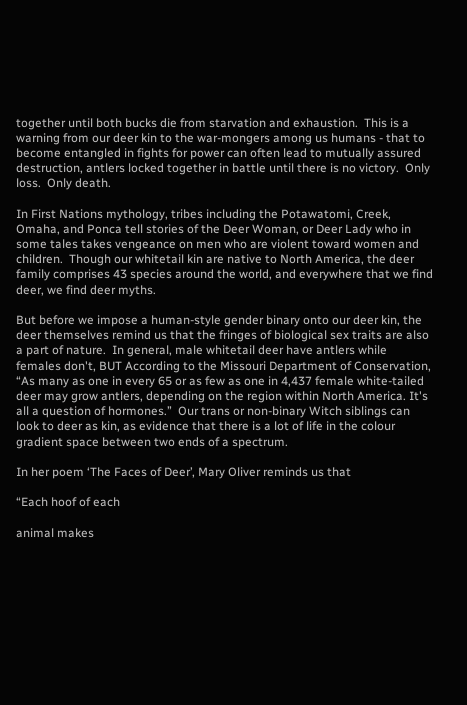together until both bucks die from starvation and exhaustion.  This is a warning from our deer kin to the war-mongers among us humans - that to become entangled in fights for power can often lead to mutually assured destruction, antlers locked together in battle until there is no victory.  Only loss.  Only death.

In First Nations mythology, tribes including the Potawatomi, Creek, Omaha, and Ponca tell stories of the Deer Woman, or Deer Lady who in some tales takes vengeance on men who are violent toward women and children.  Though our whitetail kin are native to North America, the deer family comprises 43 species around the world, and everywhere that we find deer, we find deer myths.

But before we impose a human-style gender binary onto our deer kin, the deer themselves remind us that the fringes of biological sex traits are also a part of nature.  In general, male whitetail deer have antlers while females don't, BUT According to the Missouri Department of Conservation, “As many as one in every 65 or as few as one in 4,437 female white-tailed deer may grow antlers, depending on the region within North America. It's all a question of hormones.”  Our trans or non-binary Witch siblings can look to deer as kin, as evidence that there is a lot of life in the colour gradient space between two ends of a spectrum.

In her poem ‘The Faces of Deer’, Mary Oliver reminds us that

“Each hoof of each

animal makes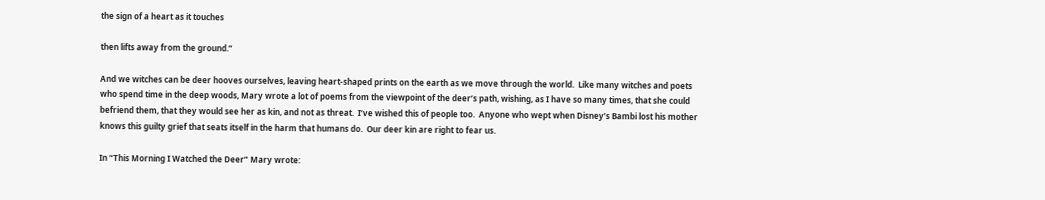the sign of a heart as it touches

then lifts away from the ground.”

And we witches can be deer hooves ourselves, leaving heart-shaped prints on the earth as we move through the world.  Like many witches and poets who spend time in the deep woods, Mary wrote a lot of poems from the viewpoint of the deer’s path, wishing, as I have so many times, that she could befriend them, that they would see her as kin, and not as threat.  I’ve wished this of people too.  Anyone who wept when Disney’s Bambi lost his mother knows this guilty grief that seats itself in the harm that humans do.  Our deer kin are right to fear us.

In “This Morning I Watched the Deer” Mary wrote: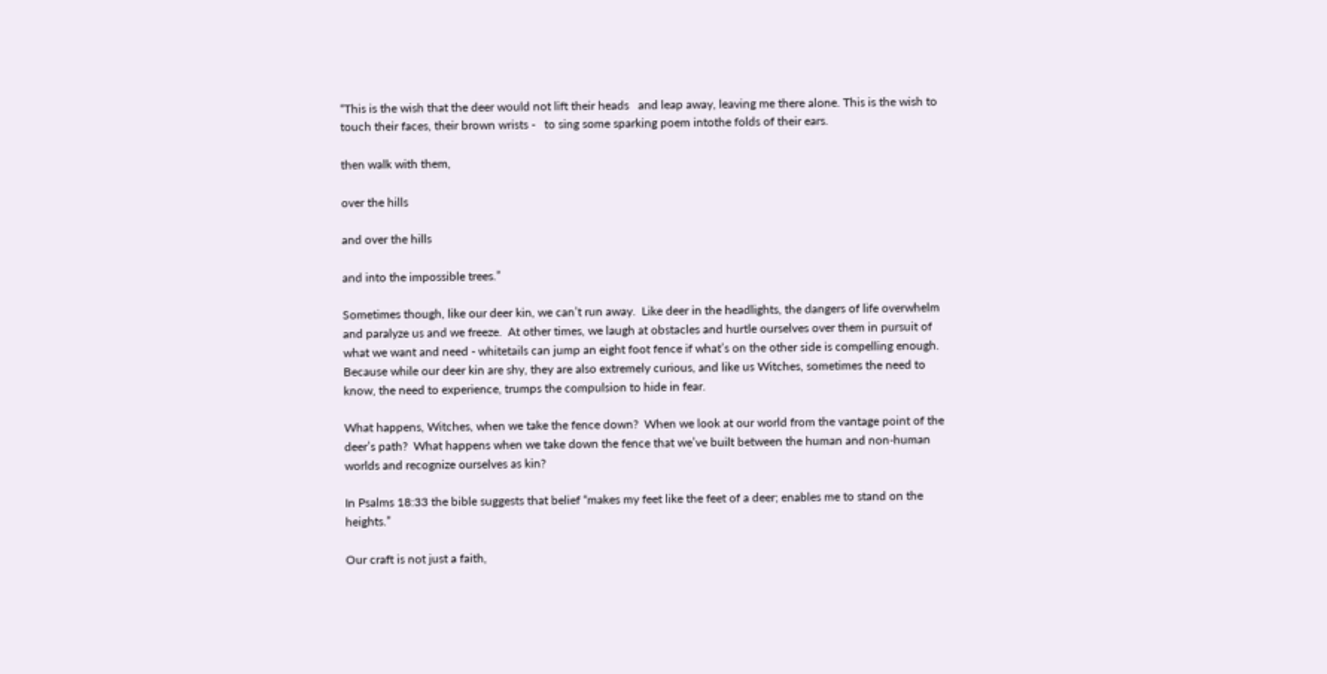“This is the wish that the deer would not lift their heads   and leap away, leaving me there alone. This is the wish to touch their faces, their brown wrists -   to sing some sparking poem intothe folds of their ears.

then walk with them,

over the hills

and over the hills

and into the impossible trees.”

Sometimes though, like our deer kin, we can’t run away.  Like deer in the headlights, the dangers of life overwhelm and paralyze us and we freeze.  At other times, we laugh at obstacles and hurtle ourselves over them in pursuit of what we want and need - whitetails can jump an eight foot fence if what’s on the other side is compelling enough.  Because while our deer kin are shy, they are also extremely curious, and like us Witches, sometimes the need to know, the need to experience, trumps the compulsion to hide in fear.

What happens, Witches, when we take the fence down?  When we look at our world from the vantage point of the deer’s path?  What happens when we take down the fence that we’ve built between the human and non-human worlds and recognize ourselves as kin?

In Psalms 18:33 the bible suggests that belief “makes my feet like the feet of a deer; enables me to stand on the heights.”

Our craft is not just a faith,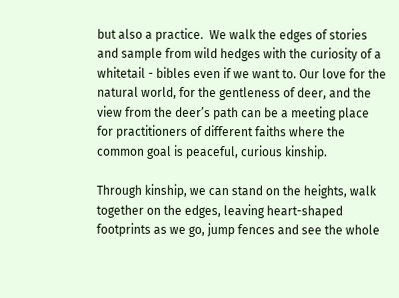but also a practice.  We walk the edges of stories and sample from wild hedges with the curiosity of a whitetail - bibles even if we want to. Our love for the natural world, for the gentleness of deer, and the view from the deer’s path can be a meeting place for practitioners of different faiths where the common goal is peaceful, curious kinship.

Through kinship, we can stand on the heights, walk together on the edges, leaving heart-shaped footprints as we go, jump fences and see the whole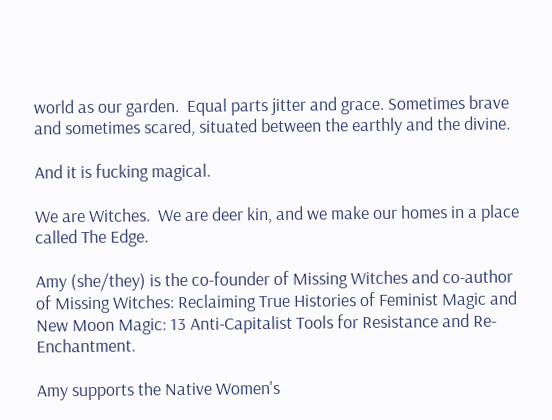world as our garden.  Equal parts jitter and grace. Sometimes brave and sometimes scared, situated between the earthly and the divine.

And it is fucking magical.

We are Witches.  We are deer kin, and we make our homes in a place called The Edge.

Amy (she/they) is the co-founder of Missing Witches and co-author of Missing Witches: Reclaiming True Histories of Feminist Magic and New Moon Magic: 13 Anti-Capitalist Tools for Resistance and Re-Enchantment.

Amy supports the Native Women's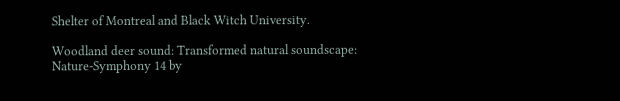Shelter of Montreal and Black Witch University.

Woodland deer sound: Transformed natural soundscape: Nature-Symphony 14 by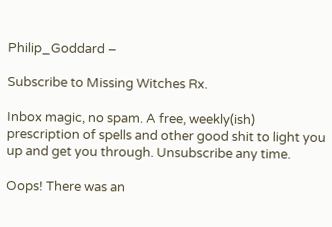Philip_Goddard –

Subscribe to Missing Witches Rx.

Inbox magic, no spam. A free, weekly(ish) prescription of spells and other good shit to light you up and get you through. Unsubscribe any time.

Oops! There was an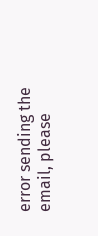error sending the email, please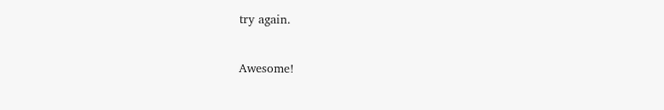try again.

Awesome!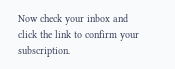Now check your inbox and click the link to confirm your subscription.